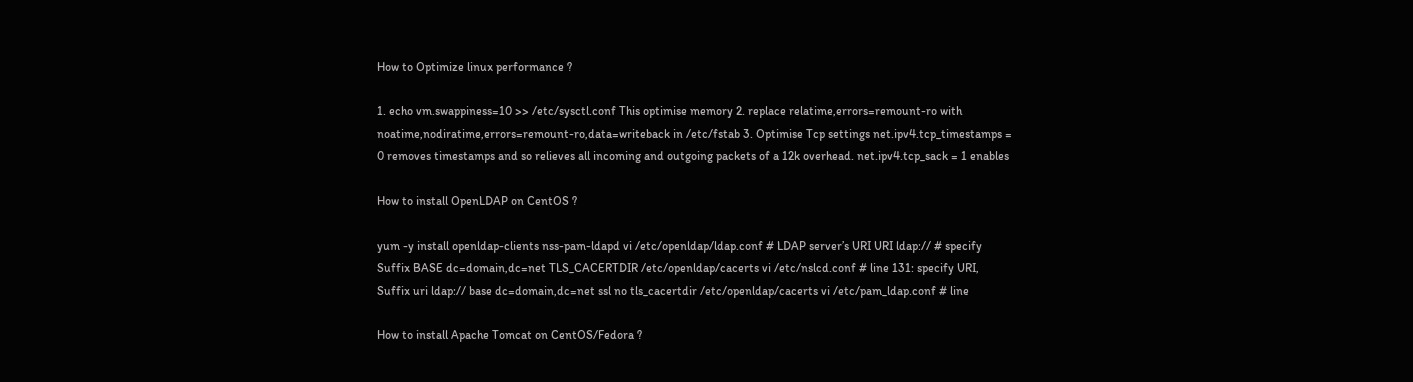How to Optimize linux performance ?

1. echo vm.swappiness=10 >> /etc/sysctl.conf This optimise memory 2. replace relatime,errors=remount-ro with noatime,nodiratime,errors=remount-ro,data=writeback in /etc/fstab 3. Optimise Tcp settings net.ipv4.tcp_timestamps = 0 removes timestamps and so relieves all incoming and outgoing packets of a 12k overhead. net.ipv4.tcp_sack = 1 enables

How to install OpenLDAP on CentOS ?

yum -y install openldap-clients nss-pam-ldapd vi /etc/openldap/ldap.conf # LDAP server’s URI URI ldap:// # specify Suffix BASE dc=domain,dc=net TLS_CACERTDIR /etc/openldap/cacerts vi /etc/nslcd.conf # line 131: specify URI, Suffix uri ldap:// base dc=domain,dc=net ssl no tls_cacertdir /etc/openldap/cacerts vi /etc/pam_ldap.conf # line

How to install Apache Tomcat on CentOS/Fedora ?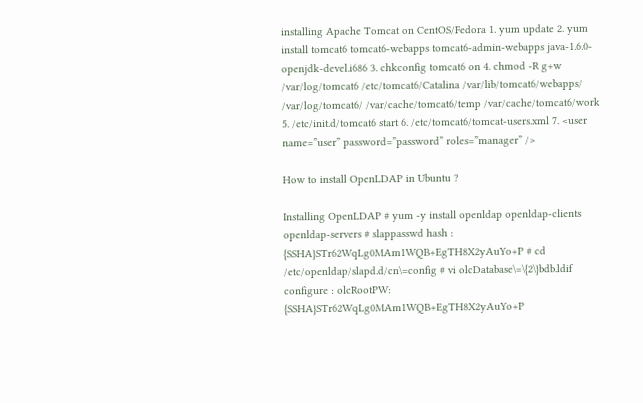installing Apache Tomcat on CentOS/Fedora 1. yum update 2. yum install tomcat6 tomcat6-webapps tomcat6-admin-webapps java-1.6.0-openjdk-devel.i686 3. chkconfig tomcat6 on 4. chmod -R g+w /var/log/tomcat6 /etc/tomcat6/Catalina /var/lib/tomcat6/webapps/ /var/log/tomcat6/ /var/cache/tomcat6/temp /var/cache/tomcat6/work 5. /etc/init.d/tomcat6 start 6. /etc/tomcat6/tomcat-users.xml 7. <user name=”user” password=”password” roles=”manager” />

How to install OpenLDAP in Ubuntu ?

Installing OpenLDAP # yum -y install openldap openldap-clients openldap-servers # slappasswd hash : {SSHA}STr62WqLg0MAm1WQB+EgTH8X2yAuYo+P # cd /etc/openldap/slapd.d/cn\=config # vi olcDatabase\=\{2\}bdb.ldif configure : olcRootPW: {SSHA}STr62WqLg0MAm1WQB+EgTH8X2yAuYo+P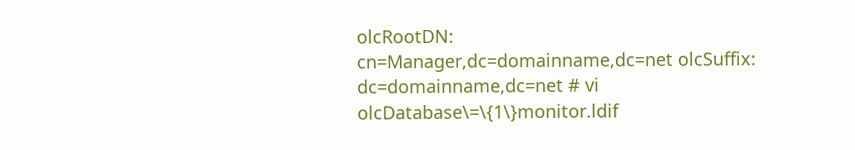olcRootDN: cn=Manager,dc=domainname,dc=net olcSuffix: dc=domainname,dc=net # vi olcDatabase\=\{1\}monitor.ldif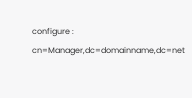configure : cn=Manager,dc=domainname,dc=net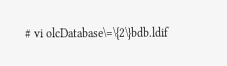# vi olcDatabase\=\{2\}bdb.ldif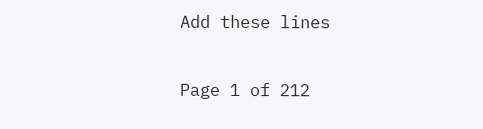Add these lines

Page 1 of 212